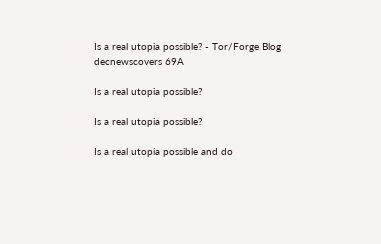Is a real utopia possible? - Tor/Forge Blog
decnewscovers 69A

Is a real utopia possible?

Is a real utopia possible?

Is a real utopia possible and do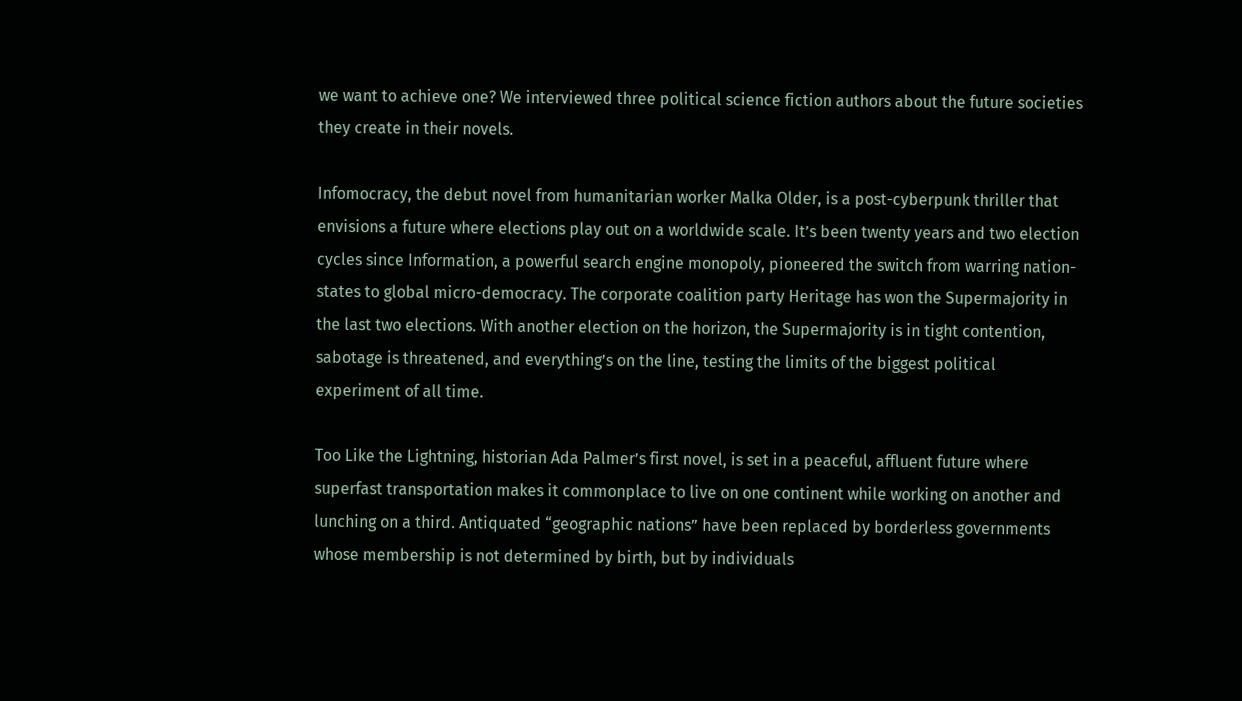we want to achieve one? We interviewed three political science fiction authors about the future societies they create in their novels.

Infomocracy, the debut novel from humanitarian worker Malka Older, is a post-cyberpunk thriller that envisions a future where elections play out on a worldwide scale. It’s been twenty years and two election cycles since Information, a powerful search engine monopoly, pioneered the switch from warring nation-states to global micro-democracy. The corporate coalition party Heritage has won the Supermajority in the last two elections. With another election on the horizon, the Supermajority is in tight contention, sabotage is threatened, and everything’s on the line, testing the limits of the biggest political experiment of all time.

Too Like the Lightning, historian Ada Palmer’s first novel, is set in a peaceful, affluent future where superfast transportation makes it commonplace to live on one continent while working on another and lunching on a third. Antiquated “geographic nations” have been replaced by borderless governments whose membership is not determined by birth, but by individuals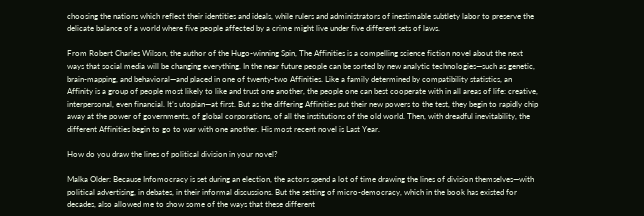choosing the nations which reflect their identities and ideals, while rulers and administrators of inestimable subtlety labor to preserve the delicate balance of a world where five people affected by a crime might live under five different sets of laws.

From Robert Charles Wilson, the author of the Hugo-winning Spin, The Affinities is a compelling science fiction novel about the next ways that social media will be changing everything. In the near future people can be sorted by new analytic technologies—such as genetic, brain-mapping, and behavioral—and placed in one of twenty-two Affinities. Like a family determined by compatibility statistics, an Affinity is a group of people most likely to like and trust one another, the people one can best cooperate with in all areas of life: creative, interpersonal, even financial. It’s utopian—at first. But as the differing Affinities put their new powers to the test, they begin to rapidly chip away at the power of governments, of global corporations, of all the institutions of the old world. Then, with dreadful inevitability, the different Affinities begin to go to war with one another. His most recent novel is Last Year.

How do you draw the lines of political division in your novel?

Malka Older: Because Infomocracy is set during an election, the actors spend a lot of time drawing the lines of division themselves—with political advertising, in debates, in their informal discussions. But the setting of micro-democracy, which in the book has existed for decades, also allowed me to show some of the ways that these different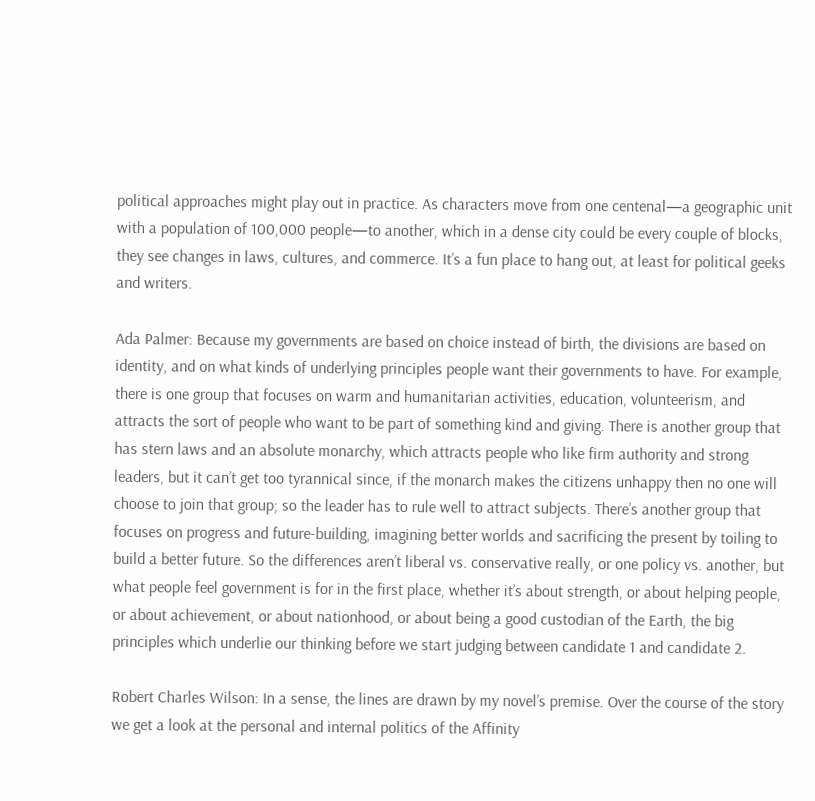political approaches might play out in practice. As characters move from one centenal—a geographic unit with a population of 100,000 people—to another, which in a dense city could be every couple of blocks, they see changes in laws, cultures, and commerce. It’s a fun place to hang out, at least for political geeks and writers.

Ada Palmer: Because my governments are based on choice instead of birth, the divisions are based on identity, and on what kinds of underlying principles people want their governments to have. For example, there is one group that focuses on warm and humanitarian activities, education, volunteerism, and attracts the sort of people who want to be part of something kind and giving. There is another group that has stern laws and an absolute monarchy, which attracts people who like firm authority and strong leaders, but it can’t get too tyrannical since, if the monarch makes the citizens unhappy then no one will choose to join that group; so the leader has to rule well to attract subjects. There’s another group that focuses on progress and future-building, imagining better worlds and sacrificing the present by toiling to build a better future. So the differences aren’t liberal vs. conservative really, or one policy vs. another, but what people feel government is for in the first place, whether it’s about strength, or about helping people, or about achievement, or about nationhood, or about being a good custodian of the Earth, the big principles which underlie our thinking before we start judging between candidate 1 and candidate 2.

Robert Charles Wilson: In a sense, the lines are drawn by my novel’s premise. Over the course of the story we get a look at the personal and internal politics of the Affinity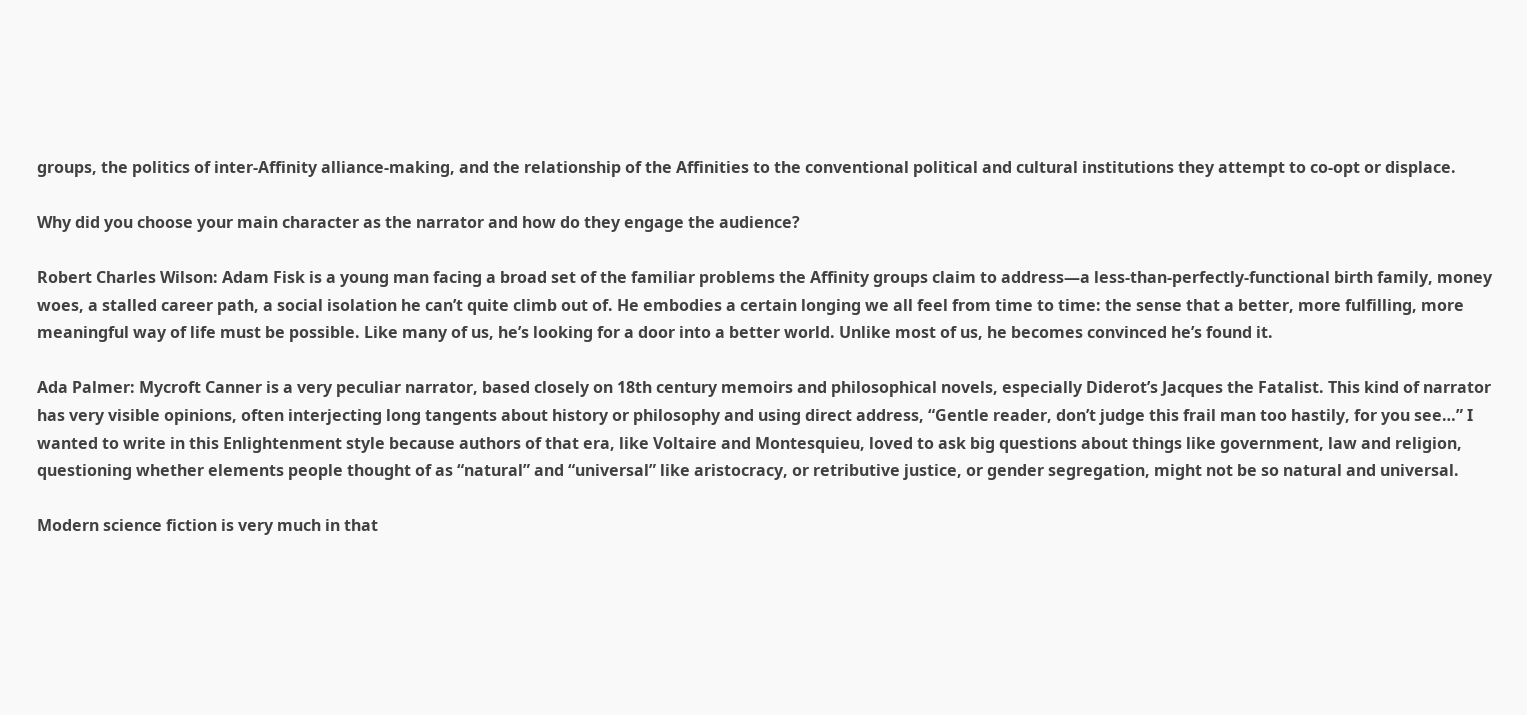groups, the politics of inter-Affinity alliance-making, and the relationship of the Affinities to the conventional political and cultural institutions they attempt to co-opt or displace.

Why did you choose your main character as the narrator and how do they engage the audience?

Robert Charles Wilson: Adam Fisk is a young man facing a broad set of the familiar problems the Affinity groups claim to address—a less-than-perfectly-functional birth family, money woes, a stalled career path, a social isolation he can’t quite climb out of. He embodies a certain longing we all feel from time to time: the sense that a better, more fulfilling, more meaningful way of life must be possible. Like many of us, he’s looking for a door into a better world. Unlike most of us, he becomes convinced he’s found it.

Ada Palmer: Mycroft Canner is a very peculiar narrator, based closely on 18th century memoirs and philosophical novels, especially Diderot’s Jacques the Fatalist. This kind of narrator has very visible opinions, often interjecting long tangents about history or philosophy and using direct address, “Gentle reader, don’t judge this frail man too hastily, for you see…” I wanted to write in this Enlightenment style because authors of that era, like Voltaire and Montesquieu, loved to ask big questions about things like government, law and religion, questioning whether elements people thought of as “natural” and “universal” like aristocracy, or retributive justice, or gender segregation, might not be so natural and universal.

Modern science fiction is very much in that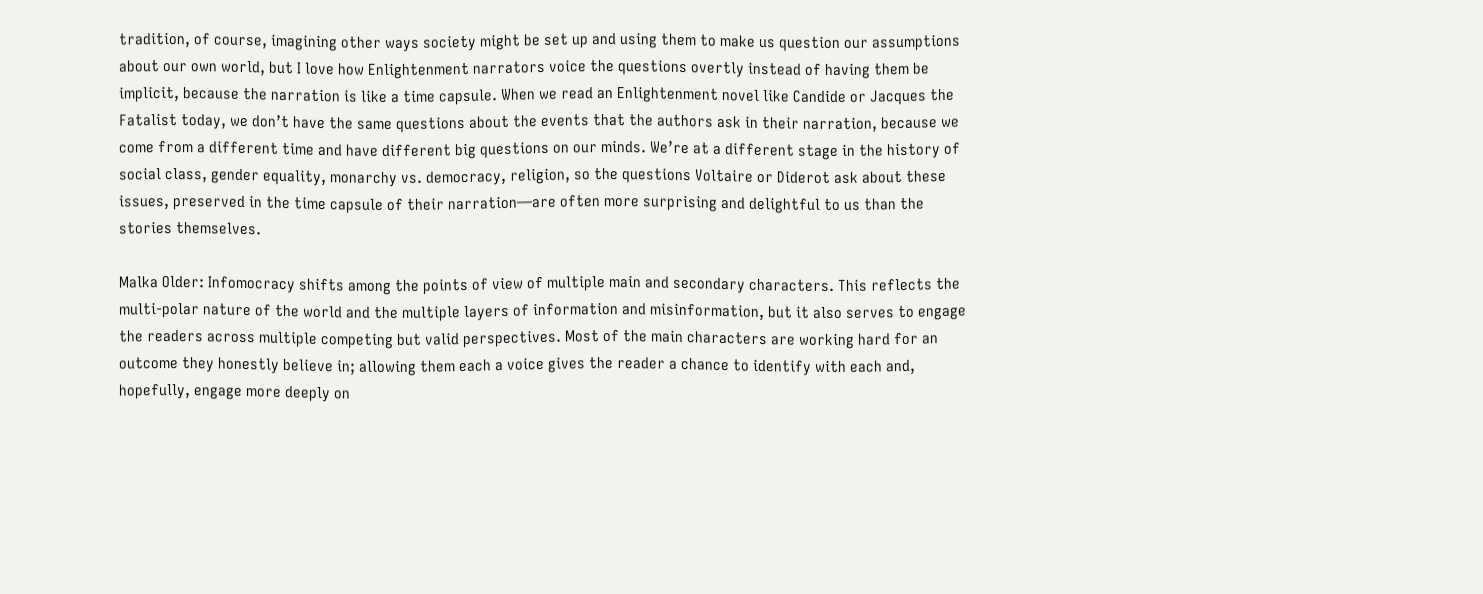tradition, of course, imagining other ways society might be set up and using them to make us question our assumptions about our own world, but I love how Enlightenment narrators voice the questions overtly instead of having them be implicit, because the narration is like a time capsule. When we read an Enlightenment novel like Candide or Jacques the Fatalist today, we don’t have the same questions about the events that the authors ask in their narration, because we come from a different time and have different big questions on our minds. We’re at a different stage in the history of social class, gender equality, monarchy vs. democracy, religion, so the questions Voltaire or Diderot ask about these issues, preserved in the time capsule of their narration—are often more surprising and delightful to us than the stories themselves.

Malka Older: Infomocracy shifts among the points of view of multiple main and secondary characters. This reflects the multi-polar nature of the world and the multiple layers of information and misinformation, but it also serves to engage the readers across multiple competing but valid perspectives. Most of the main characters are working hard for an outcome they honestly believe in; allowing them each a voice gives the reader a chance to identify with each and, hopefully, engage more deeply on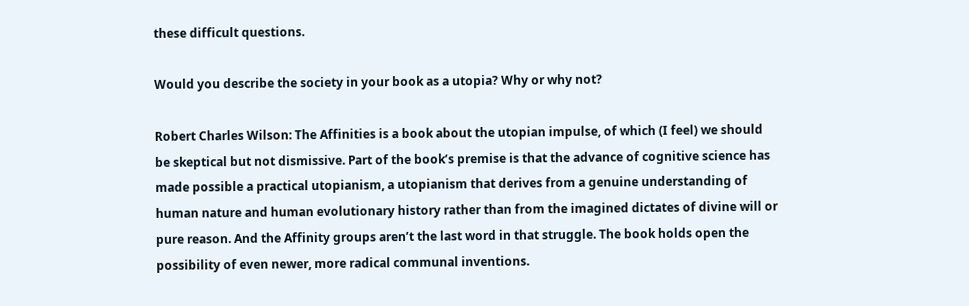these difficult questions.

Would you describe the society in your book as a utopia? Why or why not?

Robert Charles Wilson: The Affinities is a book about the utopian impulse, of which (I feel) we should be skeptical but not dismissive. Part of the book’s premise is that the advance of cognitive science has made possible a practical utopianism, a utopianism that derives from a genuine understanding of human nature and human evolutionary history rather than from the imagined dictates of divine will or pure reason. And the Affinity groups aren’t the last word in that struggle. The book holds open the possibility of even newer, more radical communal inventions.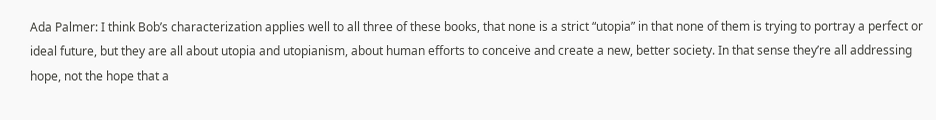Ada Palmer: I think Bob’s characterization applies well to all three of these books, that none is a strict “utopia” in that none of them is trying to portray a perfect or ideal future, but they are all about utopia and utopianism, about human efforts to conceive and create a new, better society. In that sense they’re all addressing hope, not the hope that a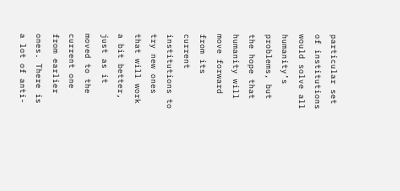particular set of institutions would solve all humanity’s problems, but the hope that humanity will move forward from its current institutions to try new ones that will work a bit better, just as it moved to the current one from earlier ones. There is a lot of anti-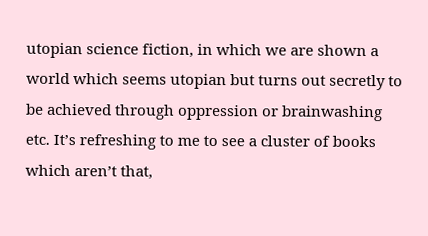utopian science fiction, in which we are shown a world which seems utopian but turns out secretly to be achieved through oppression or brainwashing etc. It’s refreshing to me to see a cluster of books which aren’t that,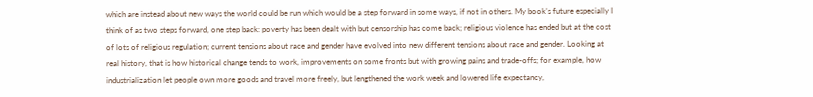which are instead about new ways the world could be run which would be a step forward in some ways, if not in others. My book’s future especially I think of as two steps forward, one step back: poverty has been dealt with but censorship has come back; religious violence has ended but at the cost of lots of religious regulation; current tensions about race and gender have evolved into new different tensions about race and gender. Looking at real history, that is how historical change tends to work, improvements on some fronts but with growing pains and trade-offs; for example, how industrialization let people own more goods and travel more freely, but lengthened the work week and lowered life expectancy,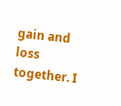gain and loss together. I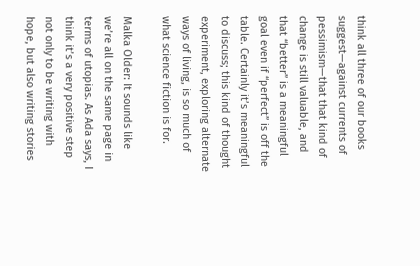think all three of our books suggest—against currents of pessimism—that that kind of change is still valuable, and that “better” is a meaningful goal even if “perfect” is off the table. Certainly it’s meaningful to discuss; this kind of thought experiment, exploring alternate ways of living, is so much of what science fiction is for.

Malka Older: It sounds like we’re all on the same page in terms of utopias. As Ada says, I think it’s a very positive step not only to be writing with hope, but also writing stories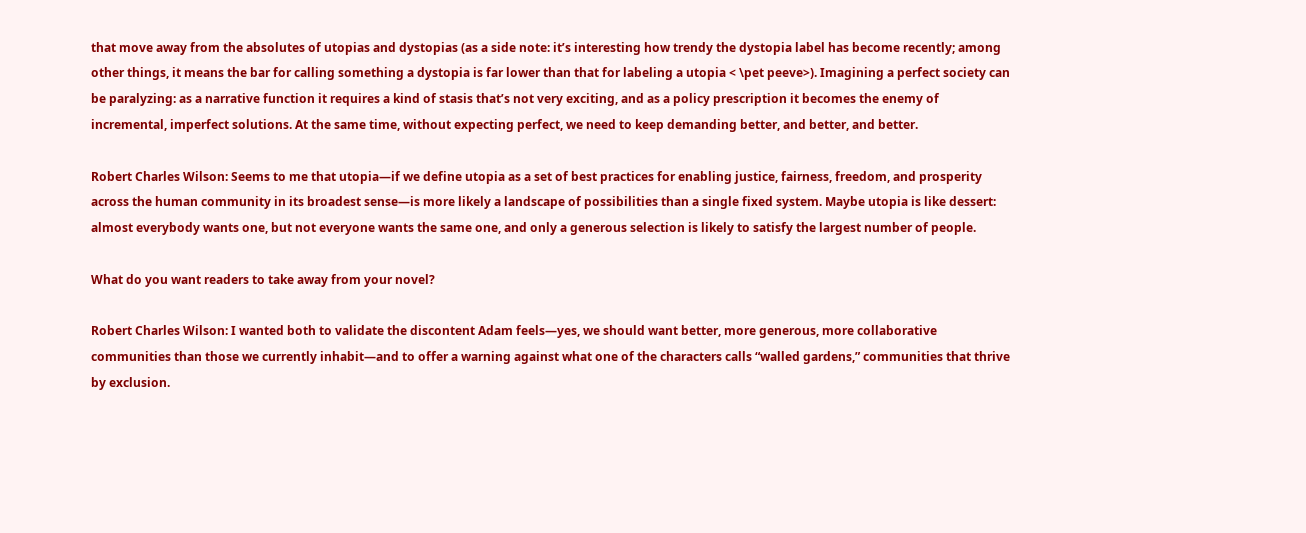that move away from the absolutes of utopias and dystopias (as a side note: it’s interesting how trendy the dystopia label has become recently; among other things, it means the bar for calling something a dystopia is far lower than that for labeling a utopia < \pet peeve>). Imagining a perfect society can be paralyzing: as a narrative function it requires a kind of stasis that’s not very exciting, and as a policy prescription it becomes the enemy of incremental, imperfect solutions. At the same time, without expecting perfect, we need to keep demanding better, and better, and better.

Robert Charles Wilson: Seems to me that utopia—if we define utopia as a set of best practices for enabling justice, fairness, freedom, and prosperity across the human community in its broadest sense—is more likely a landscape of possibilities than a single fixed system. Maybe utopia is like dessert: almost everybody wants one, but not everyone wants the same one, and only a generous selection is likely to satisfy the largest number of people.

What do you want readers to take away from your novel?

Robert Charles Wilson: I wanted both to validate the discontent Adam feels—yes, we should want better, more generous, more collaborative communities than those we currently inhabit—and to offer a warning against what one of the characters calls “walled gardens,” communities that thrive by exclusion.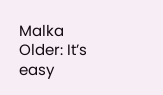Malka Older: It’s easy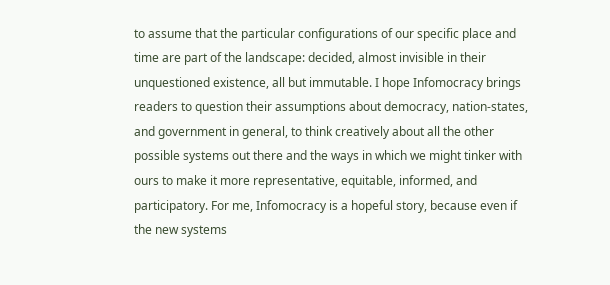to assume that the particular configurations of our specific place and time are part of the landscape: decided, almost invisible in their unquestioned existence, all but immutable. I hope Infomocracy brings readers to question their assumptions about democracy, nation-states, and government in general, to think creatively about all the other possible systems out there and the ways in which we might tinker with ours to make it more representative, equitable, informed, and participatory. For me, Infomocracy is a hopeful story, because even if the new systems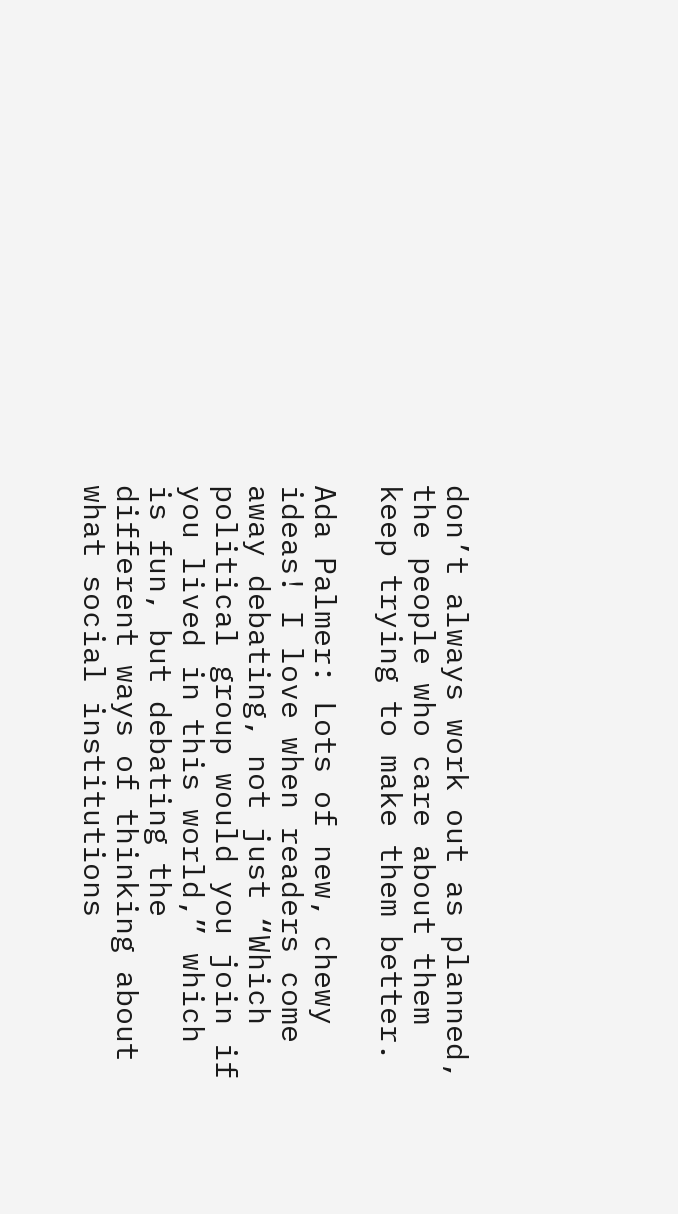don’t always work out as planned, the people who care about them keep trying to make them better.

Ada Palmer: Lots of new, chewy ideas! I love when readers come away debating, not just “Which political group would you join if you lived in this world,” which is fun, but debating the different ways of thinking about what social institutions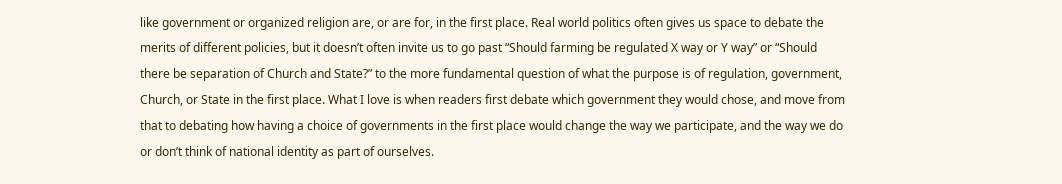like government or organized religion are, or are for, in the first place. Real world politics often gives us space to debate the merits of different policies, but it doesn’t often invite us to go past “Should farming be regulated X way or Y way” or “Should there be separation of Church and State?” to the more fundamental question of what the purpose is of regulation, government, Church, or State in the first place. What I love is when readers first debate which government they would chose, and move from that to debating how having a choice of governments in the first place would change the way we participate, and the way we do or don’t think of national identity as part of ourselves.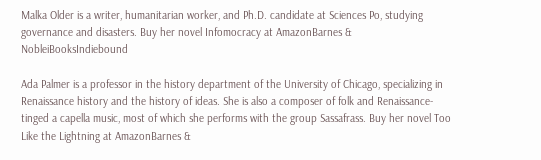Malka Older is a writer, humanitarian worker, and Ph.D. candidate at Sciences Po, studying governance and disasters. Buy her novel Infomocracy at AmazonBarnes & NobleiBooksIndiebound

Ada Palmer is a professor in the history department of the University of Chicago, specializing in Renaissance history and the history of ideas. She is also a composer of folk and Renaissance-tinged a capella music, most of which she performs with the group Sassafrass. Buy her novel Too Like the Lightning at AmazonBarnes &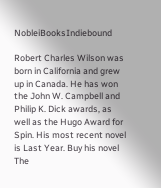NobleiBooksIndiebound

Robert Charles Wilson was born in California and grew up in Canada. He has won the John W. Campbell and Philip K. Dick awards, as well as the Hugo Award for Spin. His most recent novel is Last Year. Buy his novel The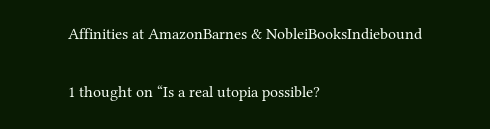Affinities at AmazonBarnes & NobleiBooksIndiebound

1 thought on “Is a real utopia possible?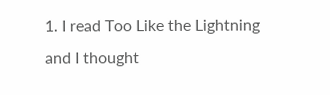1. I read Too Like the Lightning and I thought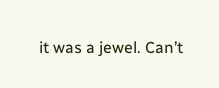it was a jewel. Can’t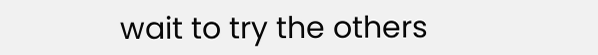wait to try the others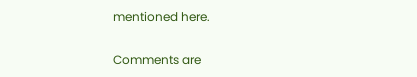mentioned here.

Comments are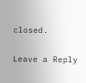closed.

Leave a Reply